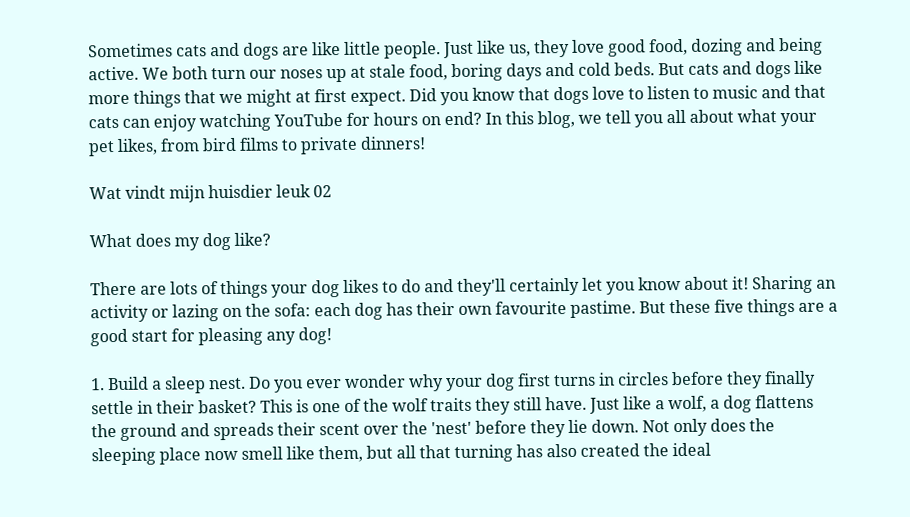Sometimes cats and dogs are like little people. Just like us, they love good food, dozing and being active. We both turn our noses up at stale food, boring days and cold beds. But cats and dogs like more things that we might at first expect. Did you know that dogs love to listen to music and that cats can enjoy watching YouTube for hours on end? In this blog, we tell you all about what your pet likes, from bird films to private dinners!

Wat vindt mijn huisdier leuk 02

What does my dog like?

There are lots of things your dog likes to do and they'll certainly let you know about it! Sharing an activity or lazing on the sofa: each dog has their own favourite pastime. But these five things are a good start for pleasing any dog!

1. Build a sleep nest. Do you ever wonder why your dog first turns in circles before they finally settle in their basket? This is one of the wolf traits they still have. Just like a wolf, a dog flattens the ground and spreads their scent over the 'nest' before they lie down. Not only does the sleeping place now smell like them, but all that turning has also created the ideal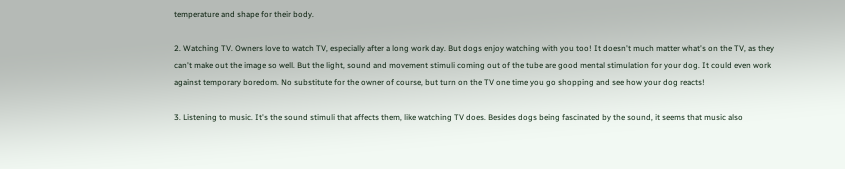temperature and shape for their body.

2. Watching TV. Owners love to watch TV, especially after a long work day. But dogs enjoy watching with you too! It doesn't much matter what's on the TV, as they can't make out the image so well. But the light, sound and movement stimuli coming out of the tube are good mental stimulation for your dog. It could even work against temporary boredom. No substitute for the owner of course, but turn on the TV one time you go shopping and see how your dog reacts!

3. Listening to music. It's the sound stimuli that affects them, like watching TV does. Besides dogs being fascinated by the sound, it seems that music also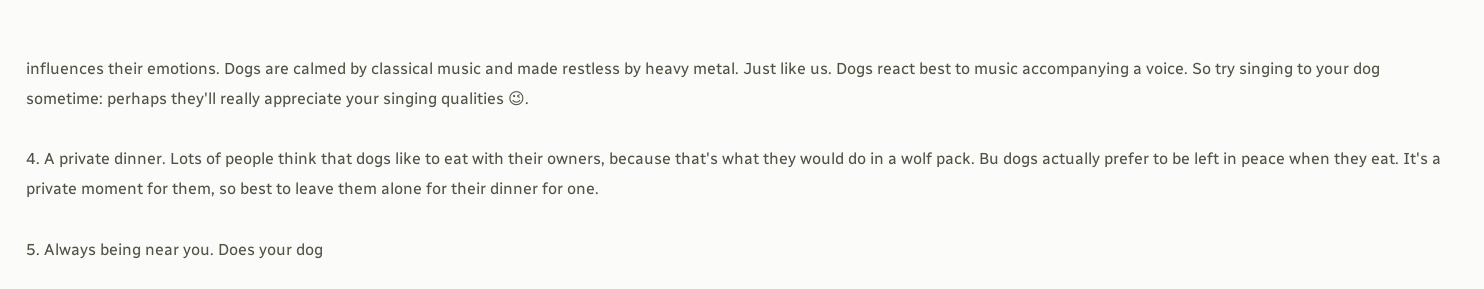influences their emotions. Dogs are calmed by classical music and made restless by heavy metal. Just like us. Dogs react best to music accompanying a voice. So try singing to your dog sometime: perhaps they'll really appreciate your singing qualities 😉.

4. A private dinner. Lots of people think that dogs like to eat with their owners, because that's what they would do in a wolf pack. Bu dogs actually prefer to be left in peace when they eat. It's a private moment for them, so best to leave them alone for their dinner for one.

5. Always being near you. Does your dog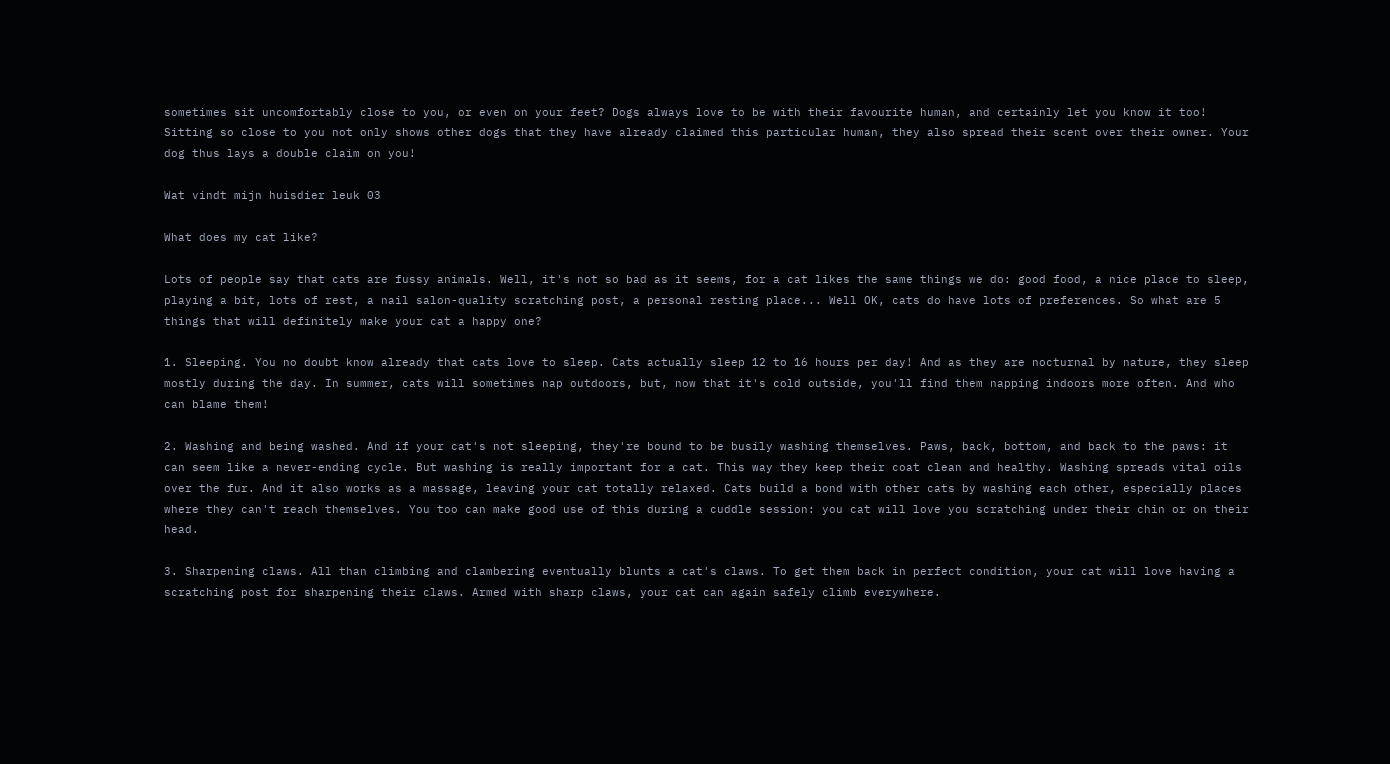sometimes sit uncomfortably close to you, or even on your feet? Dogs always love to be with their favourite human, and certainly let you know it too! Sitting so close to you not only shows other dogs that they have already claimed this particular human, they also spread their scent over their owner. Your dog thus lays a double claim on you!

Wat vindt mijn huisdier leuk 03

What does my cat like?

Lots of people say that cats are fussy animals. Well, it's not so bad as it seems, for a cat likes the same things we do: good food, a nice place to sleep, playing a bit, lots of rest, a nail salon-quality scratching post, a personal resting place... Well OK, cats do have lots of preferences. So what are 5 things that will definitely make your cat a happy one?

1. Sleeping. You no doubt know already that cats love to sleep. Cats actually sleep 12 to 16 hours per day! And as they are nocturnal by nature, they sleep mostly during the day. In summer, cats will sometimes nap outdoors, but, now that it's cold outside, you'll find them napping indoors more often. And who can blame them!

2. Washing and being washed. And if your cat's not sleeping, they're bound to be busily washing themselves. Paws, back, bottom, and back to the paws: it can seem like a never-ending cycle. But washing is really important for a cat. This way they keep their coat clean and healthy. Washing spreads vital oils over the fur. And it also works as a massage, leaving your cat totally relaxed. Cats build a bond with other cats by washing each other, especially places where they can't reach themselves. You too can make good use of this during a cuddle session: you cat will love you scratching under their chin or on their head.

3. Sharpening claws. All than climbing and clambering eventually blunts a cat's claws. To get them back in perfect condition, your cat will love having a scratching post for sharpening their claws. Armed with sharp claws, your cat can again safely climb everywhere.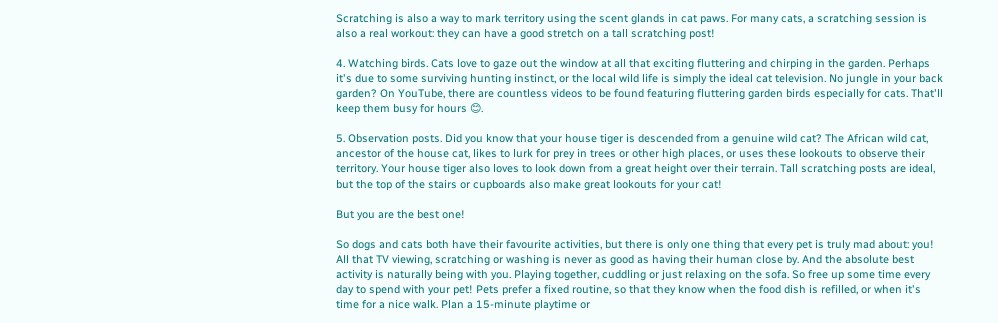Scratching is also a way to mark territory using the scent glands in cat paws. For many cats, a scratching session is also a real workout: they can have a good stretch on a tall scratching post!

4. Watching birds. Cats love to gaze out the window at all that exciting fluttering and chirping in the garden. Perhaps it's due to some surviving hunting instinct, or the local wild life is simply the ideal cat television. No jungle in your back garden? On YouTube, there are countless videos to be found featuring fluttering garden birds especially for cats. That'll keep them busy for hours 😊.

5. Observation posts. Did you know that your house tiger is descended from a genuine wild cat? The African wild cat, ancestor of the house cat, likes to lurk for prey in trees or other high places, or uses these lookouts to observe their territory. Your house tiger also loves to look down from a great height over their terrain. Tall scratching posts are ideal, but the top of the stairs or cupboards also make great lookouts for your cat!

But you are the best one!

So dogs and cats both have their favourite activities, but there is only one thing that every pet is truly mad about: you! All that TV viewing, scratching or washing is never as good as having their human close by. And the absolute best activity is naturally being with you. Playing together, cuddling or just relaxing on the sofa. So free up some time every day to spend with your pet! Pets prefer a fixed routine, so that they know when the food dish is refilled, or when it's time for a nice walk. Plan a 15-minute playtime or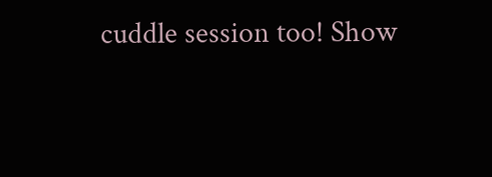cuddle session too! Show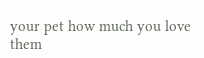your pet how much you love them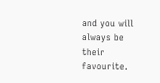and you will always be their favourite.